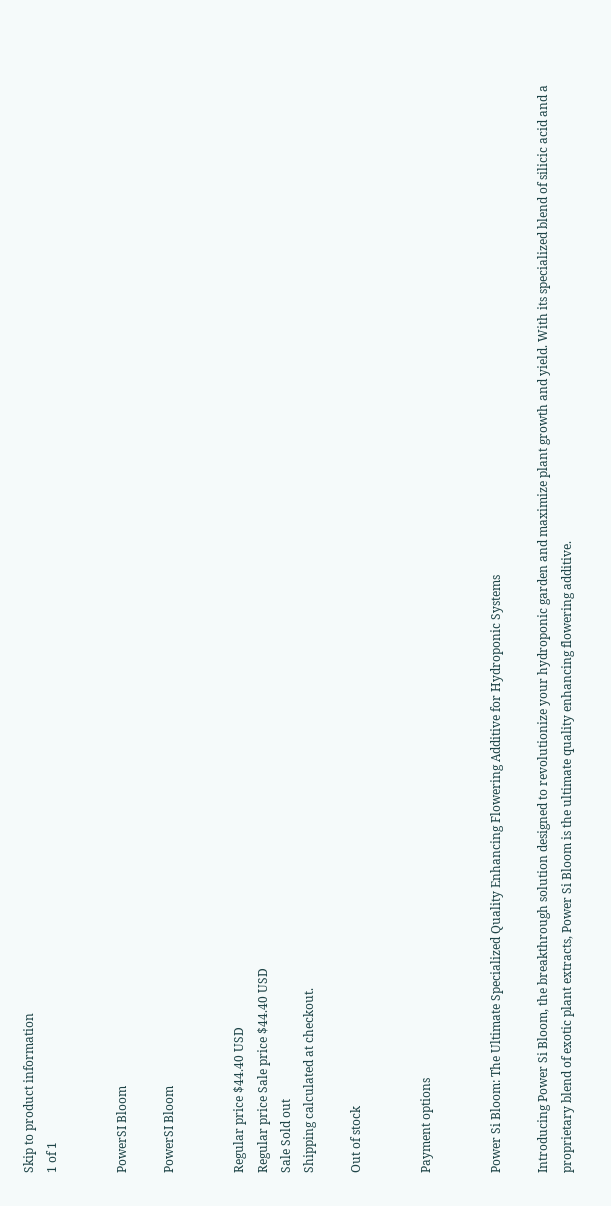Skip to product information
1 of 1


PowerSI Bloom

PowerSI Bloom


Regular price $44.40 USD
Regular price Sale price $44.40 USD
Sale Sold out
Shipping calculated at checkout.

Out of stock


Payment options


Power Si Bloom: The Ultimate Specialized Quality Enhancing Flowering Additive for Hydroponic Systems

Introducing Power Si Bloom, the breakthrough solution designed to revolutionize your hydroponic garden and maximize plant growth and yield. With its specialized blend of silicic acid and a proprietary blend of exotic plant extracts, Power Si Bloom is the ultimate quality enhancing flowering additive.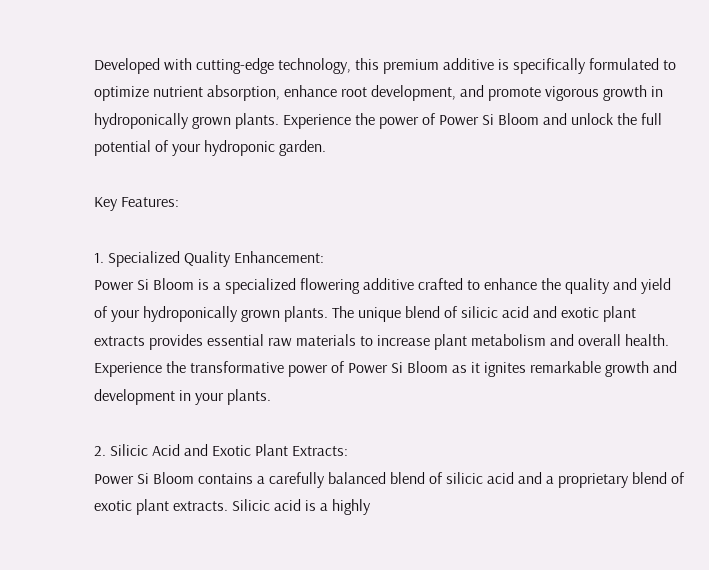Developed with cutting-edge technology, this premium additive is specifically formulated to optimize nutrient absorption, enhance root development, and promote vigorous growth in hydroponically grown plants. Experience the power of Power Si Bloom and unlock the full potential of your hydroponic garden.

Key Features:

1. Specialized Quality Enhancement:
Power Si Bloom is a specialized flowering additive crafted to enhance the quality and yield of your hydroponically grown plants. The unique blend of silicic acid and exotic plant extracts provides essential raw materials to increase plant metabolism and overall health. Experience the transformative power of Power Si Bloom as it ignites remarkable growth and development in your plants.

2. Silicic Acid and Exotic Plant Extracts:
Power Si Bloom contains a carefully balanced blend of silicic acid and a proprietary blend of exotic plant extracts. Silicic acid is a highly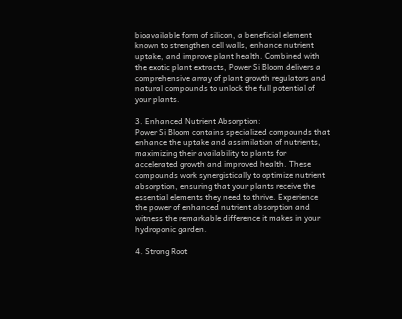bioavailable form of silicon, a beneficial element known to strengthen cell walls, enhance nutrient uptake, and improve plant health. Combined with the exotic plant extracts, Power Si Bloom delivers a comprehensive array of plant growth regulators and natural compounds to unlock the full potential of your plants.

3. Enhanced Nutrient Absorption:
Power Si Bloom contains specialized compounds that enhance the uptake and assimilation of nutrients, maximizing their availability to plants for accelerated growth and improved health. These compounds work synergistically to optimize nutrient absorption, ensuring that your plants receive the essential elements they need to thrive. Experience the power of enhanced nutrient absorption and witness the remarkable difference it makes in your hydroponic garden.

4. Strong Root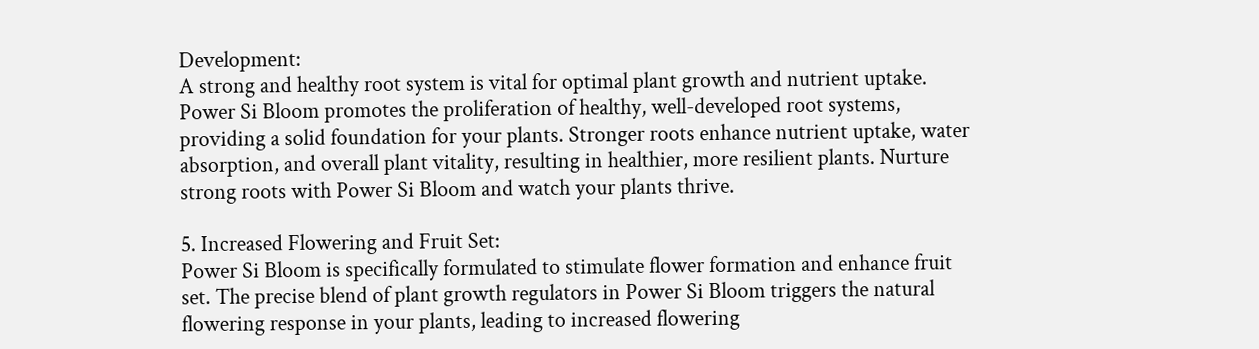Development:
A strong and healthy root system is vital for optimal plant growth and nutrient uptake. Power Si Bloom promotes the proliferation of healthy, well-developed root systems, providing a solid foundation for your plants. Stronger roots enhance nutrient uptake, water absorption, and overall plant vitality, resulting in healthier, more resilient plants. Nurture strong roots with Power Si Bloom and watch your plants thrive.

5. Increased Flowering and Fruit Set:
Power Si Bloom is specifically formulated to stimulate flower formation and enhance fruit set. The precise blend of plant growth regulators in Power Si Bloom triggers the natural flowering response in your plants, leading to increased flowering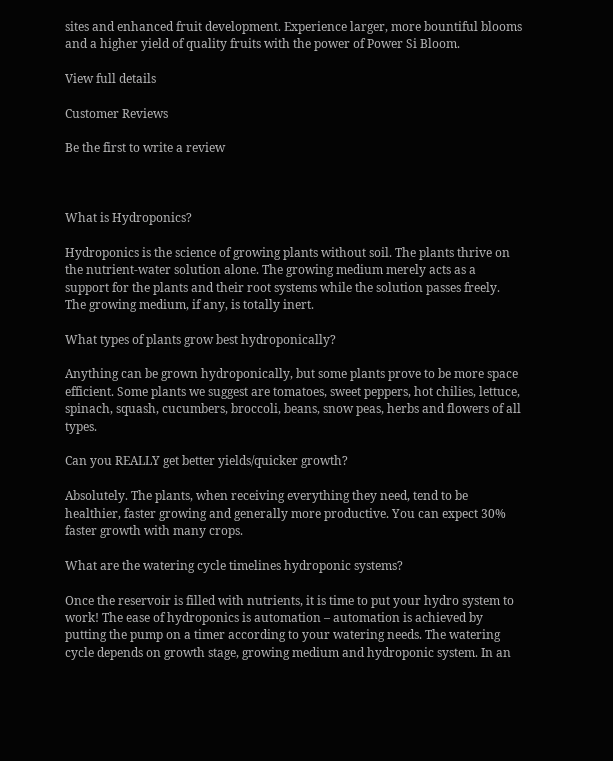sites and enhanced fruit development. Experience larger, more bountiful blooms and a higher yield of quality fruits with the power of Power Si Bloom.

View full details

Customer Reviews

Be the first to write a review



What is Hydroponics?

Hydroponics is the science of growing plants without soil. The plants thrive on the nutrient-water solution alone. The growing medium merely acts as a support for the plants and their root systems while the solution passes freely. The growing medium, if any, is totally inert.

What types of plants grow best hydroponically?

Anything can be grown hydroponically, but some plants prove to be more space efficient. Some plants we suggest are tomatoes, sweet peppers, hot chilies, lettuce, spinach, squash, cucumbers, broccoli, beans, snow peas, herbs and flowers of all types.

Can you REALLY get better yields/quicker growth?

Absolutely. The plants, when receiving everything they need, tend to be healthier, faster growing and generally more productive. You can expect 30% faster growth with many crops.

What are the watering cycle timelines hydroponic systems?

Once the reservoir is filled with nutrients, it is time to put your hydro system to work! The ease of hydroponics is automation – automation is achieved by putting the pump on a timer according to your watering needs. The watering cycle depends on growth stage, growing medium and hydroponic system. In an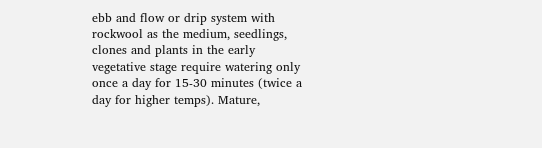ebb and flow or drip system with rockwool as the medium, seedlings, clones and plants in the early vegetative stage require watering only once a day for 15-30 minutes (twice a day for higher temps). Mature,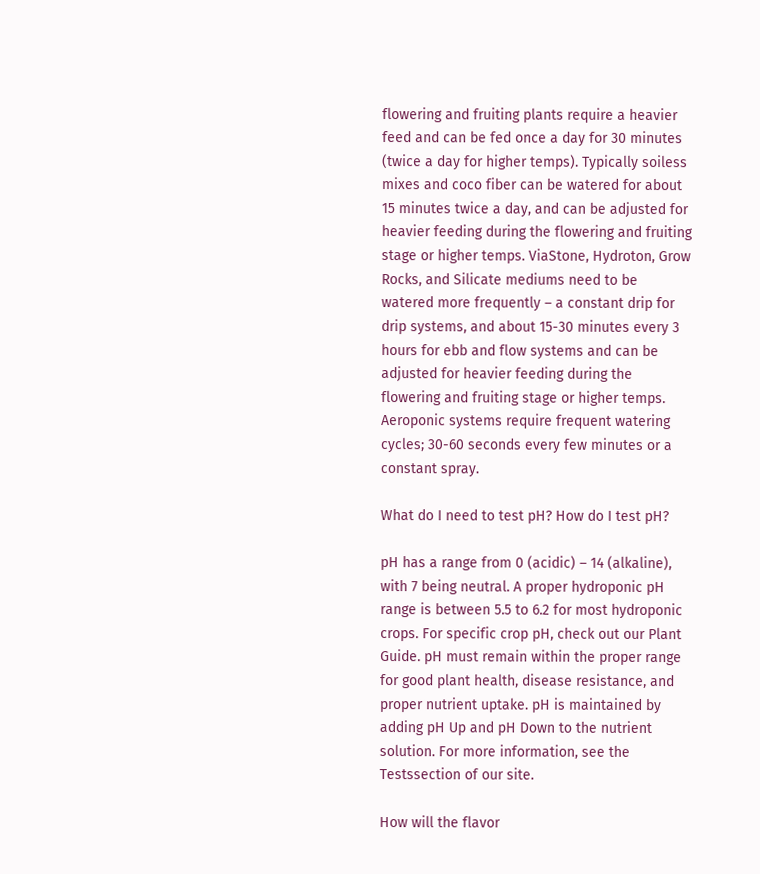flowering and fruiting plants require a heavier feed and can be fed once a day for 30 minutes (twice a day for higher temps). Typically soiless mixes and coco fiber can be watered for about 15 minutes twice a day, and can be adjusted for heavier feeding during the flowering and fruiting stage or higher temps. ViaStone, Hydroton, Grow Rocks, and Silicate mediums need to be watered more frequently – a constant drip for drip systems, and about 15-30 minutes every 3 hours for ebb and flow systems and can be adjusted for heavier feeding during the flowering and fruiting stage or higher temps. Aeroponic systems require frequent watering cycles; 30-60 seconds every few minutes or a constant spray.

What do I need to test pH? How do I test pH?

pH has a range from 0 (acidic) – 14 (alkaline), with 7 being neutral. A proper hydroponic pH range is between 5.5 to 6.2 for most hydroponic crops. For specific crop pH, check out our Plant Guide. pH must remain within the proper range for good plant health, disease resistance, and proper nutrient uptake. pH is maintained by adding pH Up and pH Down to the nutrient solution. For more information, see the Testssection of our site.

How will the flavor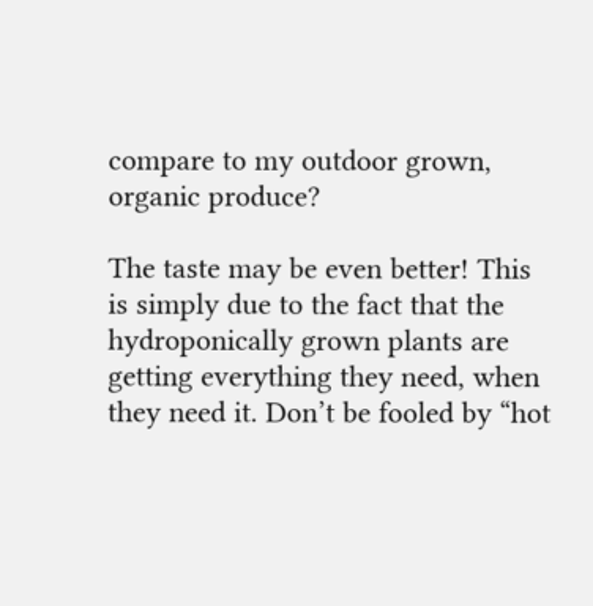compare to my outdoor grown, organic produce?

The taste may be even better! This is simply due to the fact that the hydroponically grown plants are getting everything they need, when they need it. Don’t be fooled by “hot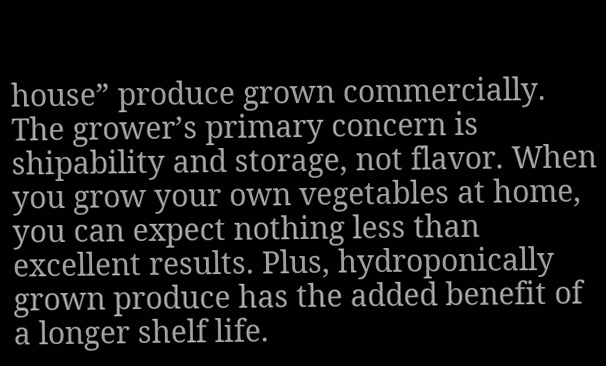house” produce grown commercially. The grower’s primary concern is shipability and storage, not flavor. When you grow your own vegetables at home, you can expect nothing less than excellent results. Plus, hydroponically grown produce has the added benefit of a longer shelf life.